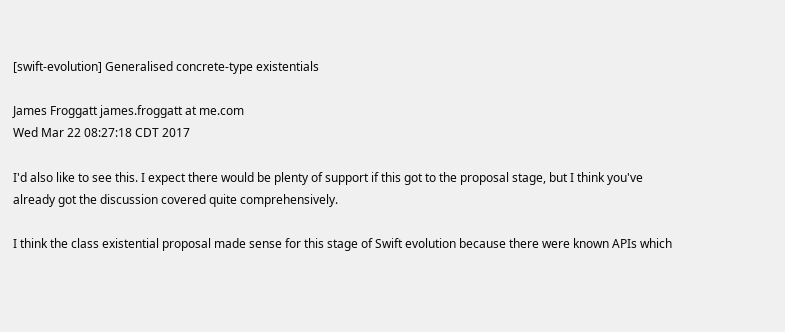[swift-evolution] Generalised concrete-type existentials

James Froggatt james.froggatt at me.com
Wed Mar 22 08:27:18 CDT 2017

I'd also like to see this. I expect there would be plenty of support if this got to the proposal stage, but I think you've already got the discussion covered quite comprehensively.

I think the class existential proposal made sense for this stage of Swift evolution because there were known APIs which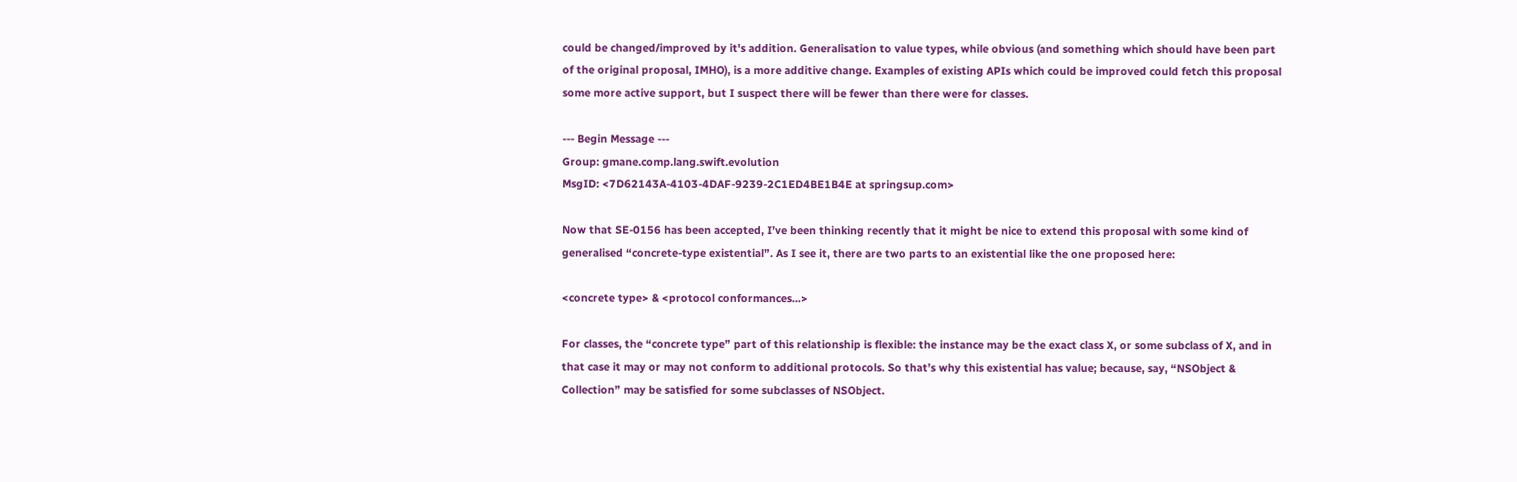could be changed/improved by it's addition. Generalisation to value types, while obvious (and something which should have been part of the original proposal, IMHO), is a more additive change. Examples of existing APIs which could be improved could fetch this proposal some more active support, but I suspect there will be fewer than there were for classes.

--- Begin Message ---
Group: gmane.comp.lang.swift.evolution
MsgID: <7D62143A-4103-4DAF-9239-2C1ED4BE1B4E at springsup.com>

Now that SE-0156 has been accepted, I’ve been thinking recently that it might be nice to extend this proposal with some kind of generalised “concrete-type existential”. As I see it, there are two parts to an existential like the one proposed here:

<concrete type> & <protocol conformances...>

For classes, the “concrete type” part of this relationship is flexible: the instance may be the exact class X, or some subclass of X, and in that case it may or may not conform to additional protocols. So that’s why this existential has value; because, say, “NSObject & Collection” may be satisfied for some subclasses of NSObject.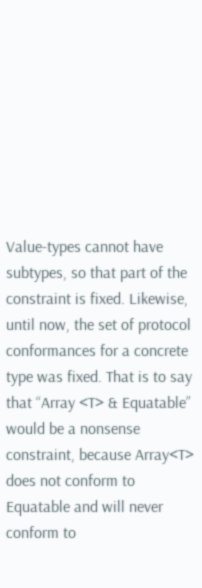Value-types cannot have subtypes, so that part of the constraint is fixed. Likewise, until now, the set of protocol conformances for a concrete type was fixed. That is to say that “Array <T> & Equatable” would be a nonsense constraint, because Array<T> does not conform to Equatable and will never conform to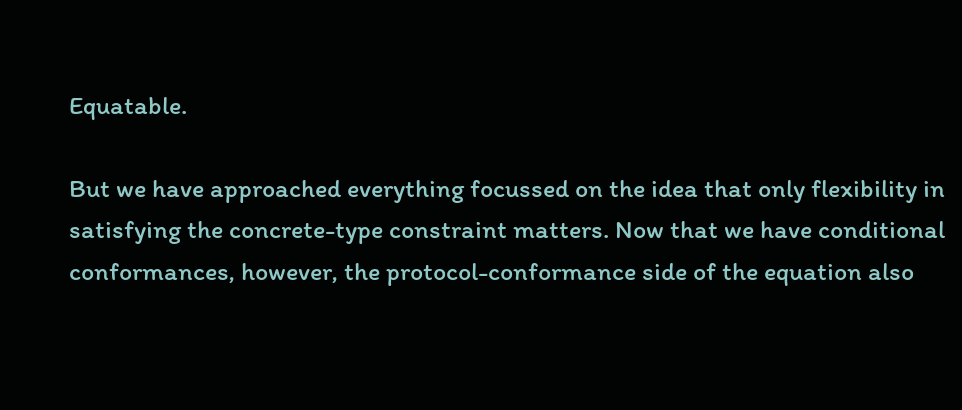Equatable.

But we have approached everything focussed on the idea that only flexibility in satisfying the concrete-type constraint matters. Now that we have conditional conformances, however, the protocol-conformance side of the equation also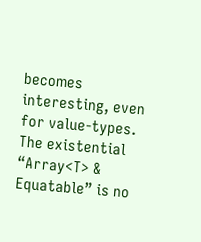becomes interesting, even for value-types. The existential “Array<T> & Equatable” is no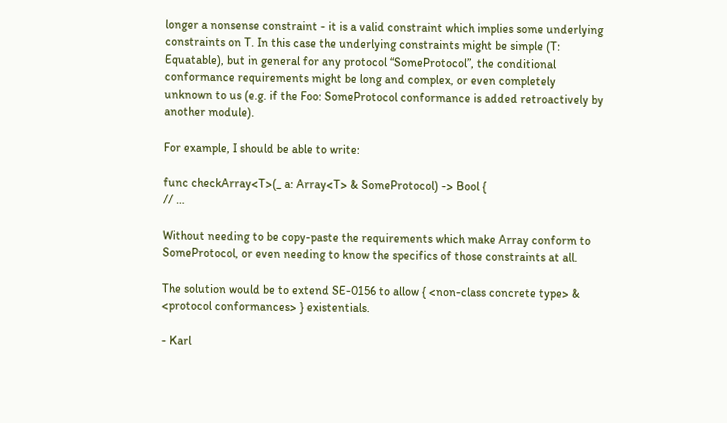longer a nonsense constraint - it is a valid constraint which implies some underlying constraints on T. In this case the underlying constraints might be simple (T: Equatable), but in general for any protocol “SomeProtocol”, the conditional conformance requirements might be long and complex, or even completely unknown to us (e.g. if the Foo: SomeProtocol conformance is added retroactively by another module).

For example, I should be able to write:

func checkArray<T>(_ a: Array<T> & SomeProtocol) -> Bool {
// …

Without needing to be copy-paste the requirements which make Array conform to SomeProtocol, or even needing to know the specifics of those constraints at all.

The solution would be to extend SE-0156 to allow { <non-class concrete type> & <protocol conformances> } existentials.

- Karl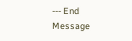--- End Message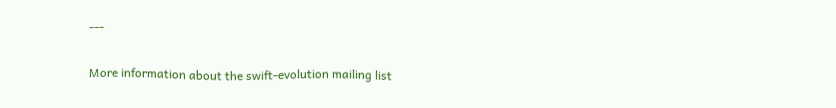---

More information about the swift-evolution mailing list